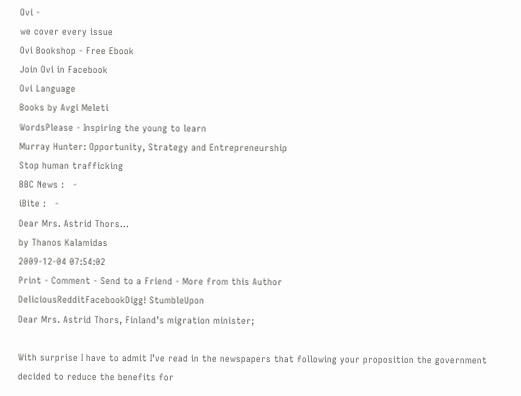Ovi -
we cover every issue
Ovi Bookshop - Free Ebook
Join Ovi in Facebook
Ovi Language
Books by Avgi Meleti
WordsPlease - Inspiring the young to learn
Murray Hunter: Opportunity, Strategy and Entrepreneurship
Stop human trafficking
BBC News :   -
iBite :   -
Dear Mrs. Astrid Thors...
by Thanos Kalamidas
2009-12-04 07:54:02
Print - Comment - Send to a Friend - More from this Author
DeliciousRedditFacebookDigg! StumbleUpon
Dear Mrs. Astrid Thors, Finland’s migration minister;

With surprise I have to admit I’ve read in the newspapers that following your proposition the government decided to reduce the benefits for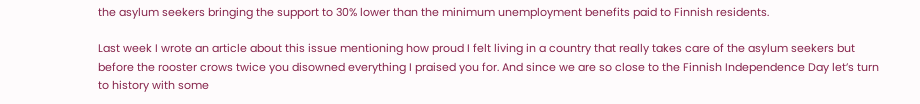the asylum seekers bringing the support to 30% lower than the minimum unemployment benefits paid to Finnish residents.

Last week I wrote an article about this issue mentioning how proud I felt living in a country that really takes care of the asylum seekers but before the rooster crows twice you disowned everything I praised you for. And since we are so close to the Finnish Independence Day let’s turn to history with some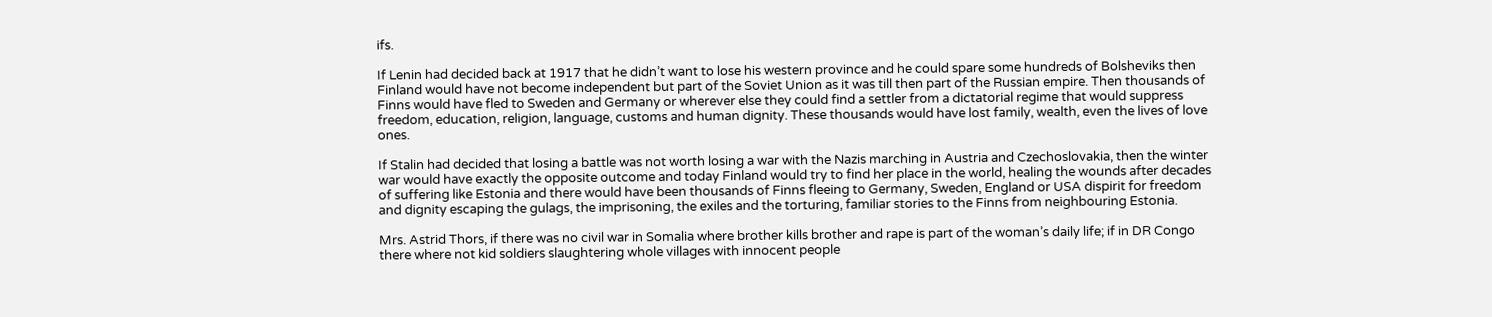ifs.

If Lenin had decided back at 1917 that he didn’t want to lose his western province and he could spare some hundreds of Bolsheviks then Finland would have not become independent but part of the Soviet Union as it was till then part of the Russian empire. Then thousands of Finns would have fled to Sweden and Germany or wherever else they could find a settler from a dictatorial regime that would suppress freedom, education, religion, language, customs and human dignity. These thousands would have lost family, wealth, even the lives of love ones.

If Stalin had decided that losing a battle was not worth losing a war with the Nazis marching in Austria and Czechoslovakia, then the winter war would have exactly the opposite outcome and today Finland would try to find her place in the world, healing the wounds after decades of suffering like Estonia and there would have been thousands of Finns fleeing to Germany, Sweden, England or USA dispirit for freedom and dignity escaping the gulags, the imprisoning, the exiles and the torturing, familiar stories to the Finns from neighbouring Estonia.

Mrs. Astrid Thors, if there was no civil war in Somalia where brother kills brother and rape is part of the woman’s daily life; if in DR Congo there where not kid soldiers slaughtering whole villages with innocent people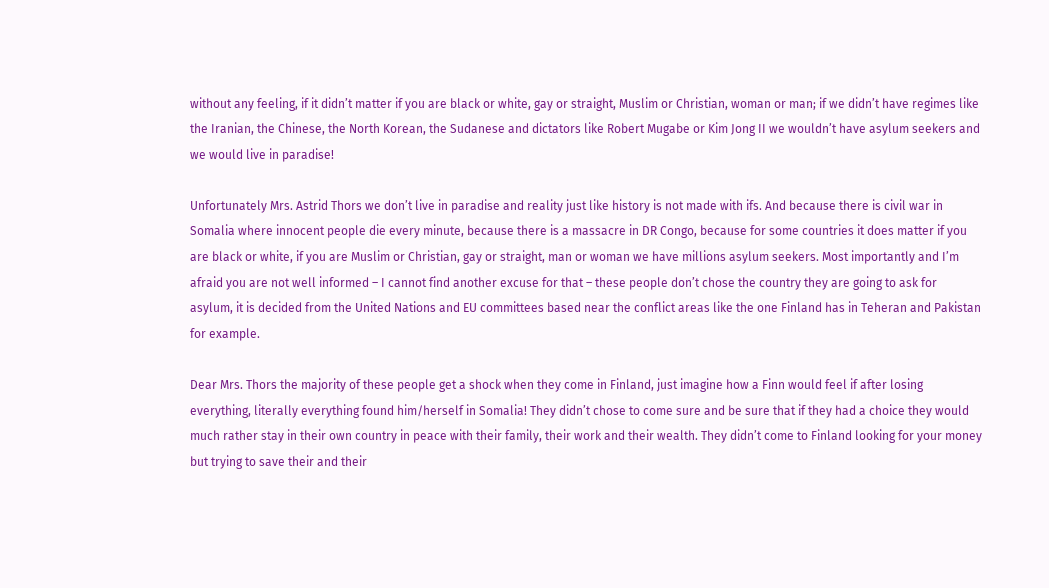without any feeling, if it didn’t matter if you are black or white, gay or straight, Muslim or Christian, woman or man; if we didn’t have regimes like the Iranian, the Chinese, the North Korean, the Sudanese and dictators like Robert Mugabe or Kim Jong II we wouldn’t have asylum seekers and we would live in paradise!

Unfortunately Mrs. Astrid Thors we don’t live in paradise and reality just like history is not made with ifs. And because there is civil war in Somalia where innocent people die every minute, because there is a massacre in DR Congo, because for some countries it does matter if you are black or white, if you are Muslim or Christian, gay or straight, man or woman we have millions asylum seekers. Most importantly and I’m afraid you are not well informed – I cannot find another excuse for that – these people don’t chose the country they are going to ask for asylum, it is decided from the United Nations and EU committees based near the conflict areas like the one Finland has in Teheran and Pakistan for example.

Dear Mrs. Thors the majority of these people get a shock when they come in Finland, just imagine how a Finn would feel if after losing everything, literally everything found him/herself in Somalia! They didn’t chose to come sure and be sure that if they had a choice they would much rather stay in their own country in peace with their family, their work and their wealth. They didn’t come to Finland looking for your money but trying to save their and their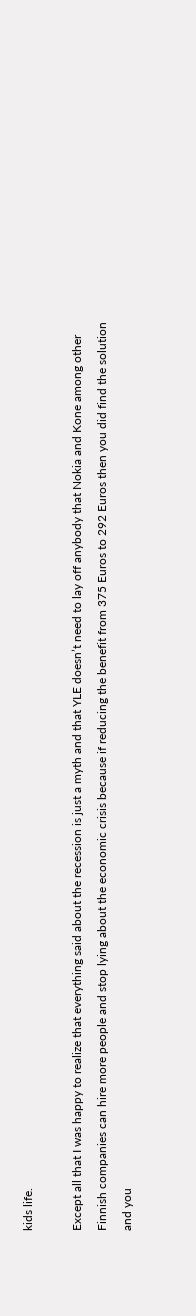kids life.

Except all that I was happy to realize that everything said about the recession is just a myth and that YLE doesn’t need to lay off anybody that Nokia and Kone among other Finnish companies can hire more people and stop lying about the economic crisis because if reducing the benefit from 375 Euros to 292 Euros then you did find the solution and you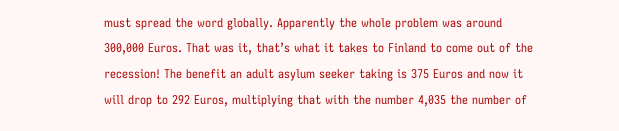must spread the word globally. Apparently the whole problem was around 300,000 Euros. That was it, that’s what it takes to Finland to come out of the recession! The benefit an adult asylum seeker taking is 375 Euros and now it will drop to 292 Euros, multiplying that with the number 4,035 the number of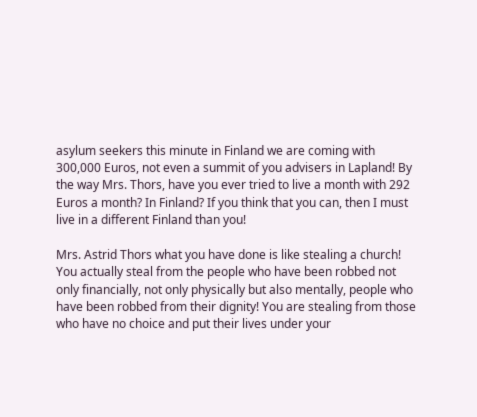asylum seekers this minute in Finland we are coming with 300,000 Euros, not even a summit of you advisers in Lapland! By the way Mrs. Thors, have you ever tried to live a month with 292 Euros a month? In Finland? If you think that you can, then I must live in a different Finland than you!

Mrs. Astrid Thors what you have done is like stealing a church! You actually steal from the people who have been robbed not only financially, not only physically but also mentally, people who have been robbed from their dignity! You are stealing from those who have no choice and put their lives under your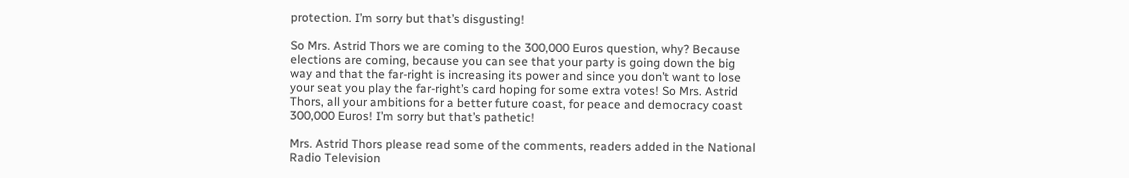protection. I’m sorry but that’s disgusting!

So Mrs. Astrid Thors we are coming to the 300,000 Euros question, why? Because elections are coming, because you can see that your party is going down the big way and that the far-right is increasing its power and since you don’t want to lose your seat you play the far-right’s card hoping for some extra votes! So Mrs. Astrid Thors, all your ambitions for a better future coast, for peace and democracy coast 300,000 Euros! I’m sorry but that’s pathetic!

Mrs. Astrid Thors please read some of the comments, readers added in the National Radio Television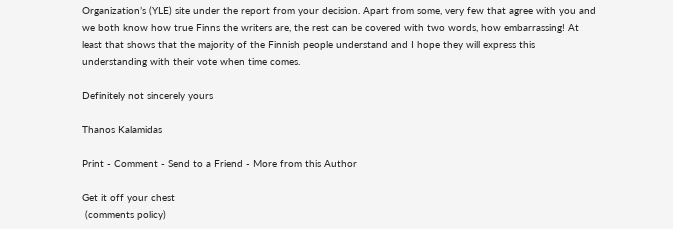Organization’s (YLE) site under the report from your decision. Apart from some, very few that agree with you and we both know how true Finns the writers are, the rest can be covered with two words, how embarrassing! At least that shows that the majority of the Finnish people understand and I hope they will express this understanding with their vote when time comes.

Definitely not sincerely yours

Thanos Kalamidas

Print - Comment - Send to a Friend - More from this Author

Get it off your chest
 (comments policy)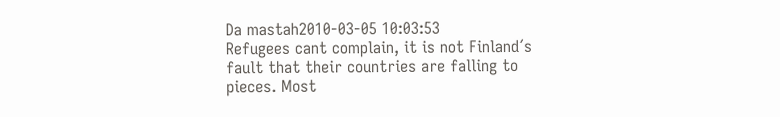Da mastah2010-03-05 10:03:53
Refugees cant complain, it is not Finland´s fault that their countries are falling to pieces. Most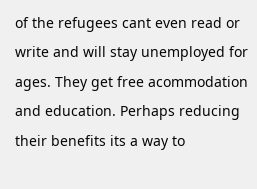of the refugees cant even read or write and will stay unemployed for ages. They get free acommodation and education. Perhaps reducing their benefits its a way to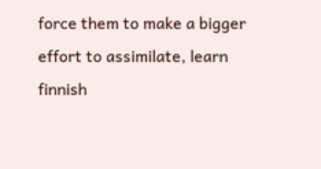force them to make a bigger effort to assimilate, learn finnish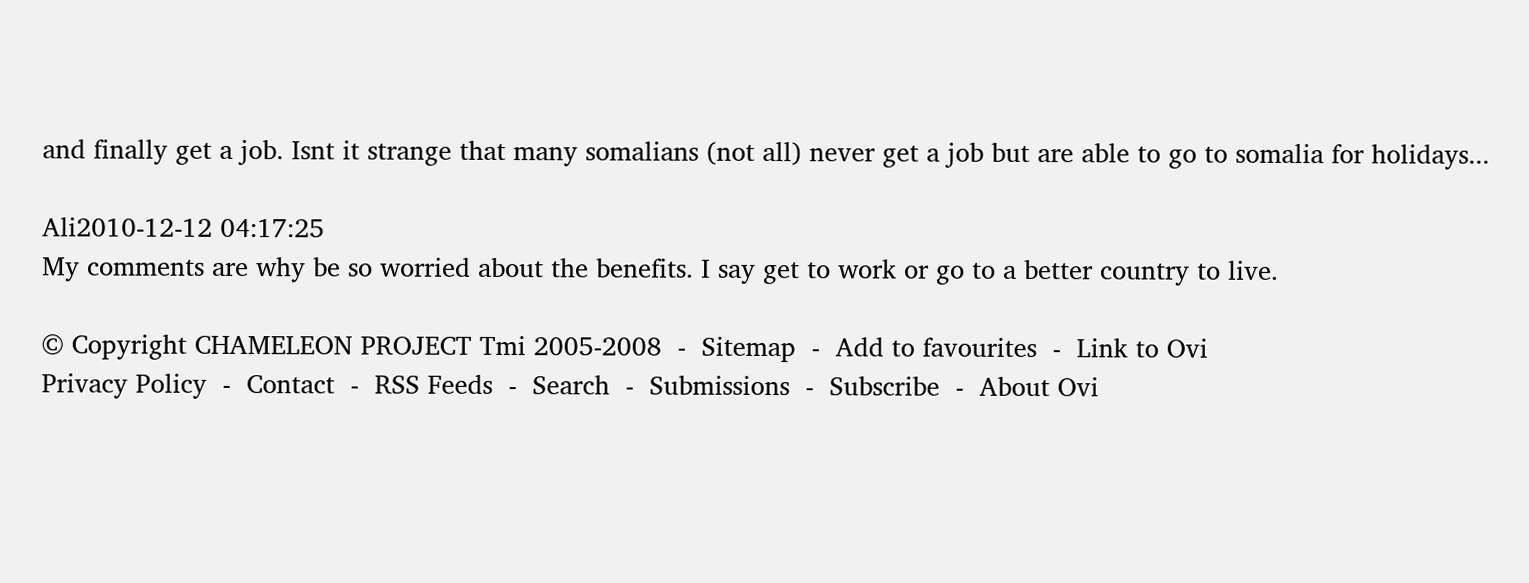and finally get a job. Isnt it strange that many somalians (not all) never get a job but are able to go to somalia for holidays...

Ali2010-12-12 04:17:25
My comments are why be so worried about the benefits. I say get to work or go to a better country to live.

© Copyright CHAMELEON PROJECT Tmi 2005-2008  -  Sitemap  -  Add to favourites  -  Link to Ovi
Privacy Policy  -  Contact  -  RSS Feeds  -  Search  -  Submissions  -  Subscribe  -  About Ovi